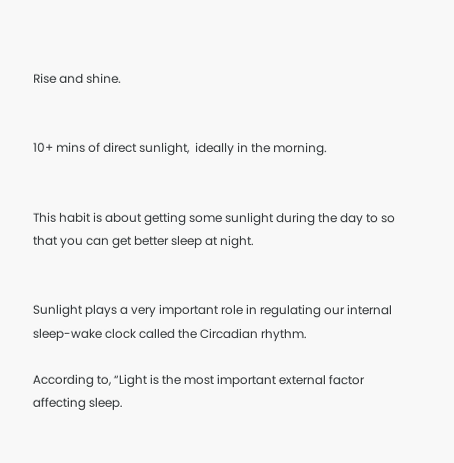Rise and shine.


10+ mins of direct sunlight,  ideally in the morning.


This habit is about getting some sunlight during the day to so that you can get better sleep at night.


Sunlight plays a very important role in regulating our internal sleep-wake clock called the Circadian rhythm.

According to, “Light is the most important external factor affecting sleep.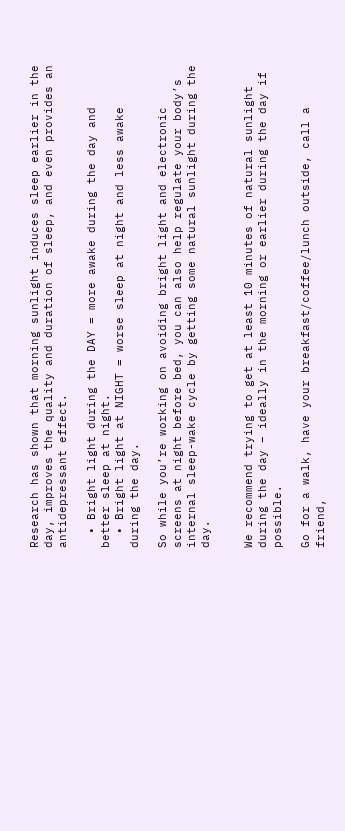Research has shown that morning sunlight induces sleep earlier in the day, improves the quality and duration of sleep, and even provides an antidepressant effect.

  • Bright light during the DAY = more awake during the day and better sleep at night.
  • Bright light at NIGHT = worse sleep at night and less awake during the day.

So while you’re working on avoiding bright light and electronic screens at night before bed, you can also help regulate your body’s internal sleep-wake cycle by getting some natural sunlight during the day.


We recommend trying to get at least 10 minutes of natural sunlight during the day – ideally in the morning or earlier during the day if possible.

Go for a walk, have your breakfast/coffee/lunch outside, call a friend,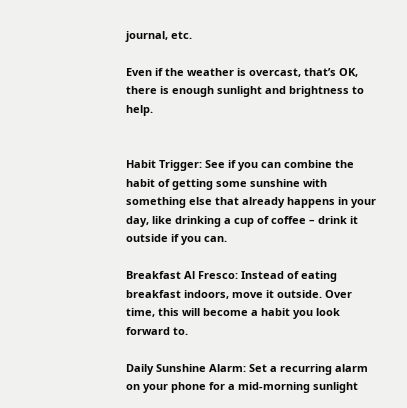journal, etc.

Even if the weather is overcast, that’s OK, there is enough sunlight and brightness to help.


Habit Trigger: See if you can combine the habit of getting some sunshine with something else that already happens in your day, like drinking a cup of coffee – drink it outside if you can.

Breakfast Al Fresco: Instead of eating breakfast indoors, move it outside. Over time, this will become a habit you look forward to.

Daily Sunshine Alarm: Set a recurring alarm on your phone for a mid-morning sunlight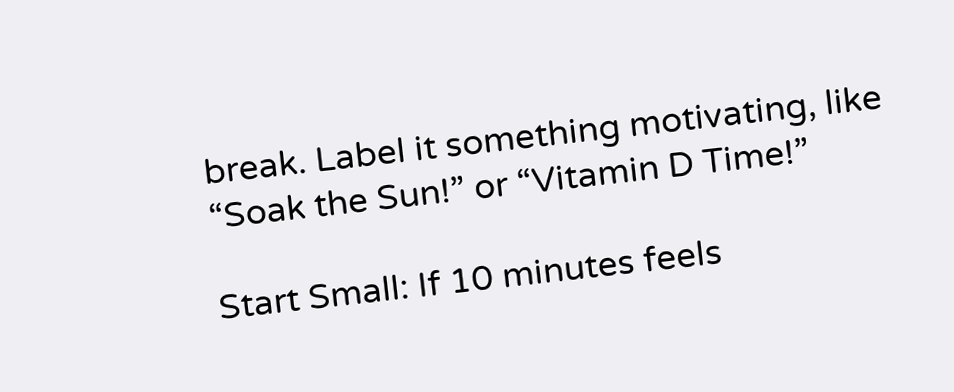break. Label it something motivating, like “Soak the Sun!” or “Vitamin D Time!”

Start Small: If 10 minutes feels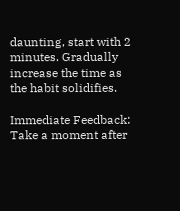daunting, start with 2 minutes. Gradually increase the time as the habit solidifies.

Immediate Feedback: Take a moment after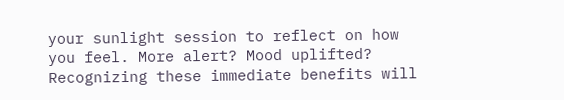your sunlight session to reflect on how you feel. More alert? Mood uplifted? Recognizing these immediate benefits will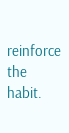reinforce the habit.